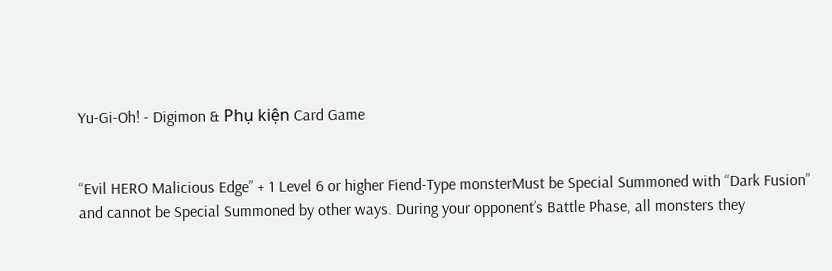Yu-Gi-Oh! - Digimon & Phụ kiện Card Game


“Evil HERO Malicious Edge” + 1 Level 6 or higher Fiend-Type monsterMust be Special Summoned with “Dark Fusion” and cannot be Special Summoned by other ways. During your opponent’s Battle Phase, all monsters they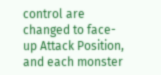control are changed to face-up Attack Position, and each monster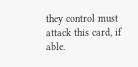they control must attack this card, if able.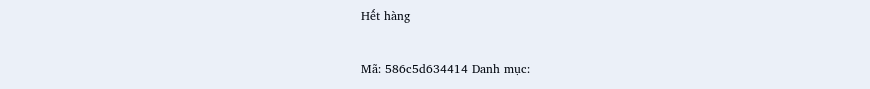Hết hàng

Mã: 586c5d634414 Danh mục: